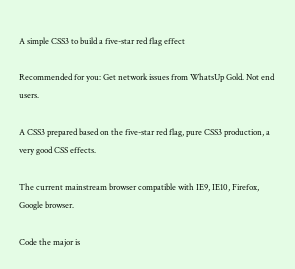A simple CSS3 to build a five-star red flag effect

Recommended for you: Get network issues from WhatsUp Gold. Not end users.

A CSS3 prepared based on the five-star red flag, pure CSS3 production, a very good CSS effects.

The current mainstream browser compatible with IE9, IE10, Firefox, Google browser.

Code the major is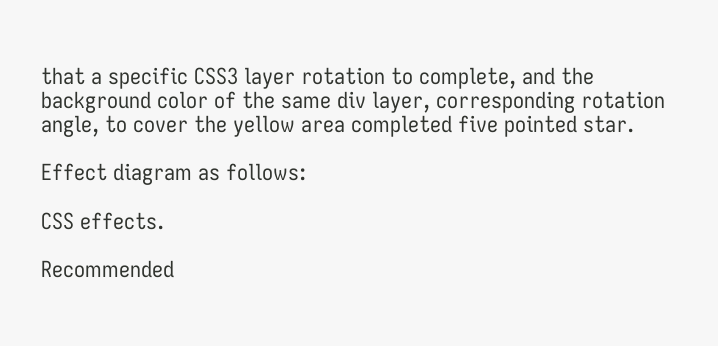that a specific CSS3 layer rotation to complete, and the background color of the same div layer, corresponding rotation angle, to cover the yellow area completed five pointed star.

Effect diagram as follows:

CSS effects.

Recommended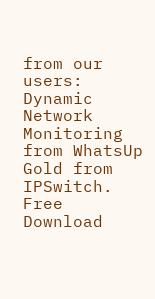from our users: Dynamic Network Monitoring from WhatsUp Gold from IPSwitch. Free Download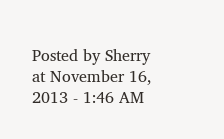Posted by Sherry at November 16, 2013 - 1:46 AM